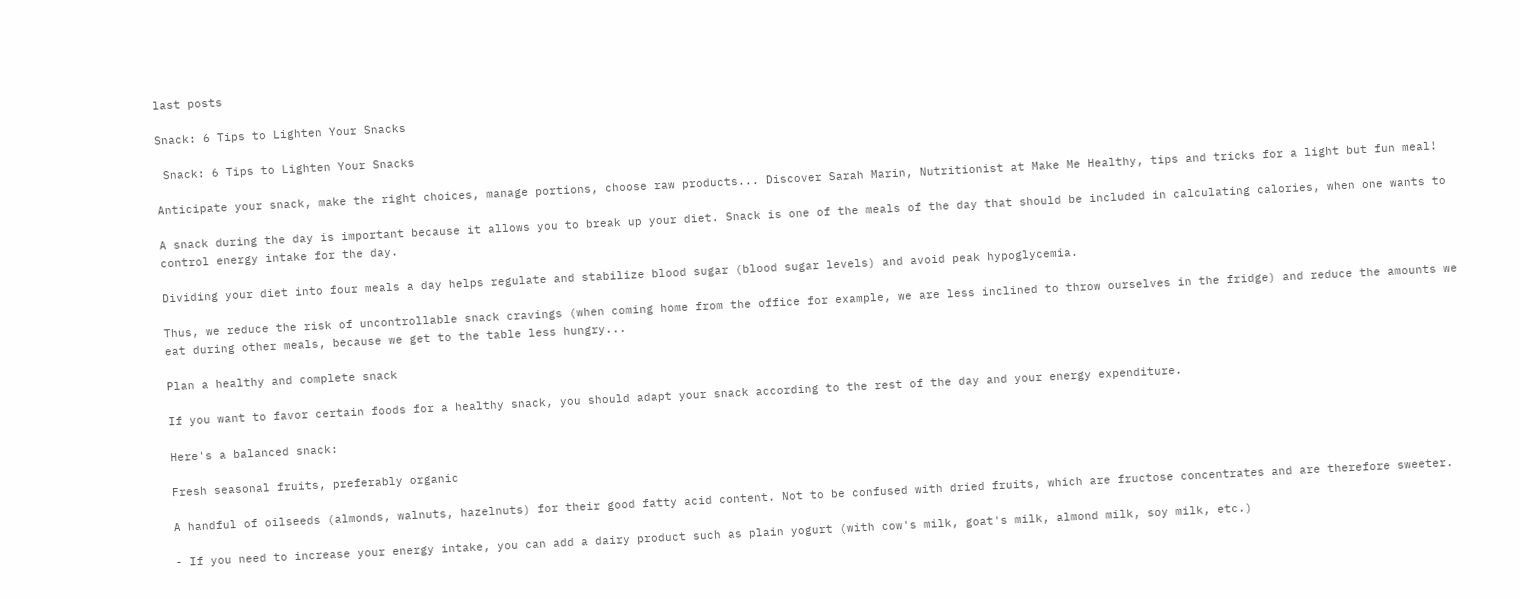last posts

Snack: 6 Tips to Lighten Your Snacks

 Snack: 6 Tips to Lighten Your Snacks

Anticipate your snack, make the right choices, manage portions, choose raw products... Discover Sarah Marin, Nutritionist at Make Me Healthy, tips and tricks for a light but fun meal!

A snack during the day is important because it allows you to break up your diet. Snack is one of the meals of the day that should be included in calculating calories, when one wants to control energy intake for the day.

Dividing your diet into four meals a day helps regulate and stabilize blood sugar (blood sugar levels) and avoid peak hypoglycemia.

Thus, we reduce the risk of uncontrollable snack cravings (when coming home from the office for example, we are less inclined to throw ourselves in the fridge) and reduce the amounts we eat during other meals, because we get to the table less hungry...

Plan a healthy and complete snack

If you want to favor certain foods for a healthy snack, you should adapt your snack according to the rest of the day and your energy expenditure.

Here's a balanced snack:

Fresh seasonal fruits, preferably organic

A handful of oilseeds (almonds, walnuts, hazelnuts) for their good fatty acid content. Not to be confused with dried fruits, which are fructose concentrates and are therefore sweeter.

- If you need to increase your energy intake, you can add a dairy product such as plain yogurt (with cow's milk, goat's milk, almond milk, soy milk, etc.)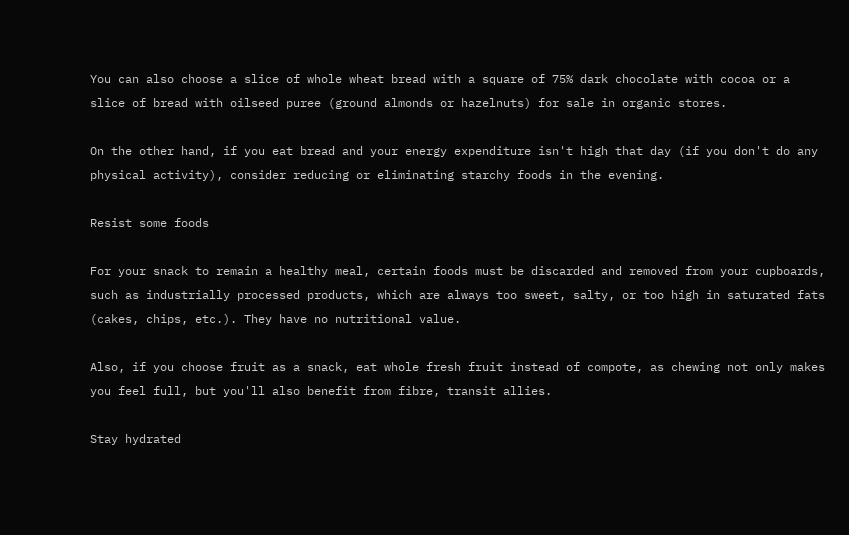You can also choose a slice of whole wheat bread with a square of 75% dark chocolate with cocoa or a slice of bread with oilseed puree (ground almonds or hazelnuts) for sale in organic stores.

On the other hand, if you eat bread and your energy expenditure isn't high that day (if you don't do any physical activity), consider reducing or eliminating starchy foods in the evening.

Resist some foods

For your snack to remain a healthy meal, certain foods must be discarded and removed from your cupboards, such as industrially processed products, which are always too sweet, salty, or too high in saturated fats (cakes, chips, etc.). They have no nutritional value.

Also, if you choose fruit as a snack, eat whole fresh fruit instead of compote, as chewing not only makes you feel full, but you'll also benefit from fibre, transit allies.

Stay hydrated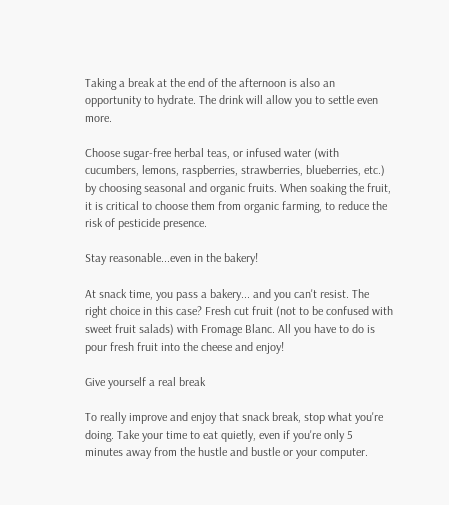Taking a break at the end of the afternoon is also an opportunity to hydrate. The drink will allow you to settle even more.

Choose sugar-free herbal teas, or infused water (with cucumbers, lemons, raspberries, strawberries, blueberries, etc.) by choosing seasonal and organic fruits. When soaking the fruit, it is critical to choose them from organic farming, to reduce the risk of pesticide presence.

Stay reasonable...even in the bakery!

At snack time, you pass a bakery... and you can't resist. The right choice in this case? Fresh cut fruit (not to be confused with sweet fruit salads) with Fromage Blanc. All you have to do is pour fresh fruit into the cheese and enjoy!

Give yourself a real break

To really improve and enjoy that snack break, stop what you're doing. Take your time to eat quietly, even if you're only 5 minutes away from the hustle and bustle or your computer.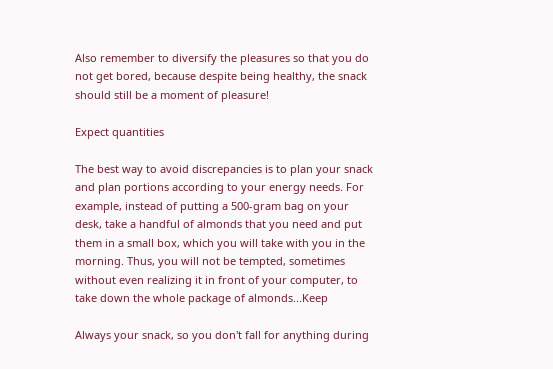Also remember to diversify the pleasures so that you do not get bored, because despite being healthy, the snack should still be a moment of pleasure!

Expect quantities

The best way to avoid discrepancies is to plan your snack and plan portions according to your energy needs. For example, instead of putting a 500-gram bag on your desk, take a handful of almonds that you need and put them in a small box, which you will take with you in the morning. Thus, you will not be tempted, sometimes without even realizing it in front of your computer, to take down the whole package of almonds...Keep

Always your snack, so you don't fall for anything during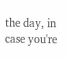the day, in case you're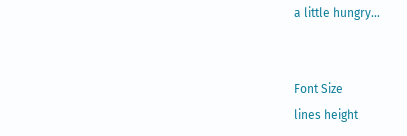a little hungry...


Font Size
lines height